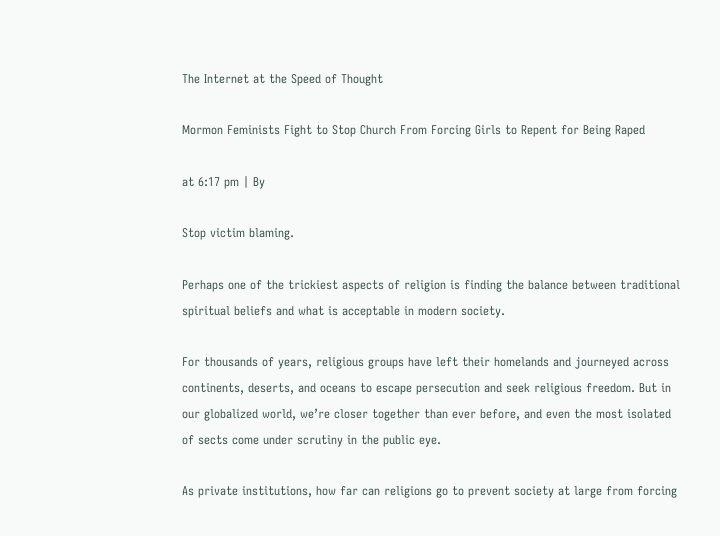The Internet at the Speed of Thought

Mormon Feminists Fight to Stop Church From Forcing Girls to Repent for Being Raped

at 6:17 pm | By

Stop victim blaming.

Perhaps one of the trickiest aspects of religion is finding the balance between traditional spiritual beliefs and what is acceptable in modern society.

For thousands of years, religious groups have left their homelands and journeyed across continents, deserts, and oceans to escape persecution and seek religious freedom. But in our globalized world, we’re closer together than ever before, and even the most isolated of sects come under scrutiny in the public eye.

As private institutions, how far can religions go to prevent society at large from forcing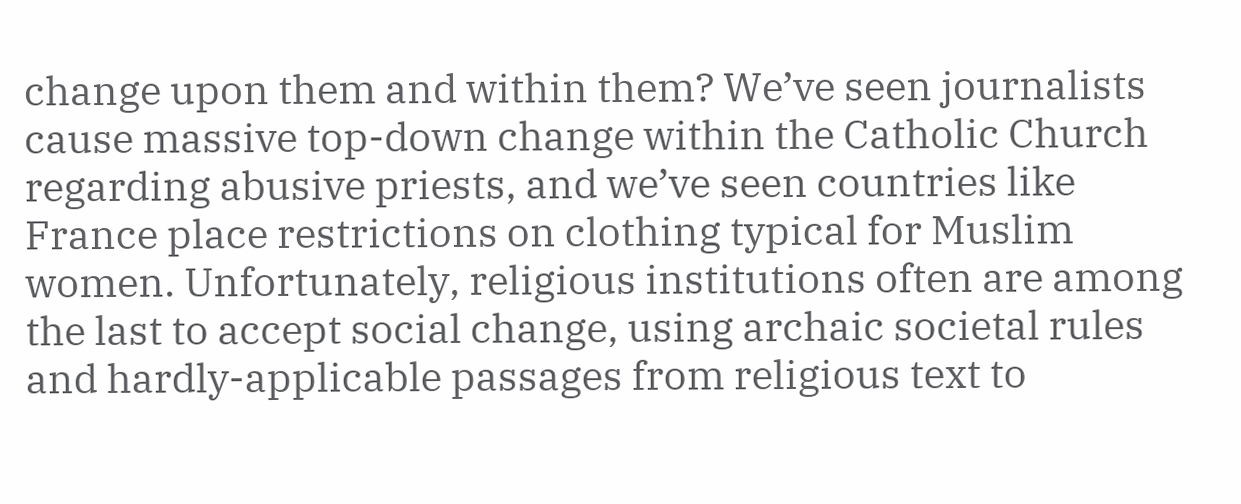change upon them and within them? We’ve seen journalists cause massive top-down change within the Catholic Church regarding abusive priests, and we’ve seen countries like France place restrictions on clothing typical for Muslim women. Unfortunately, religious institutions often are among the last to accept social change, using archaic societal rules and hardly-applicable passages from religious text to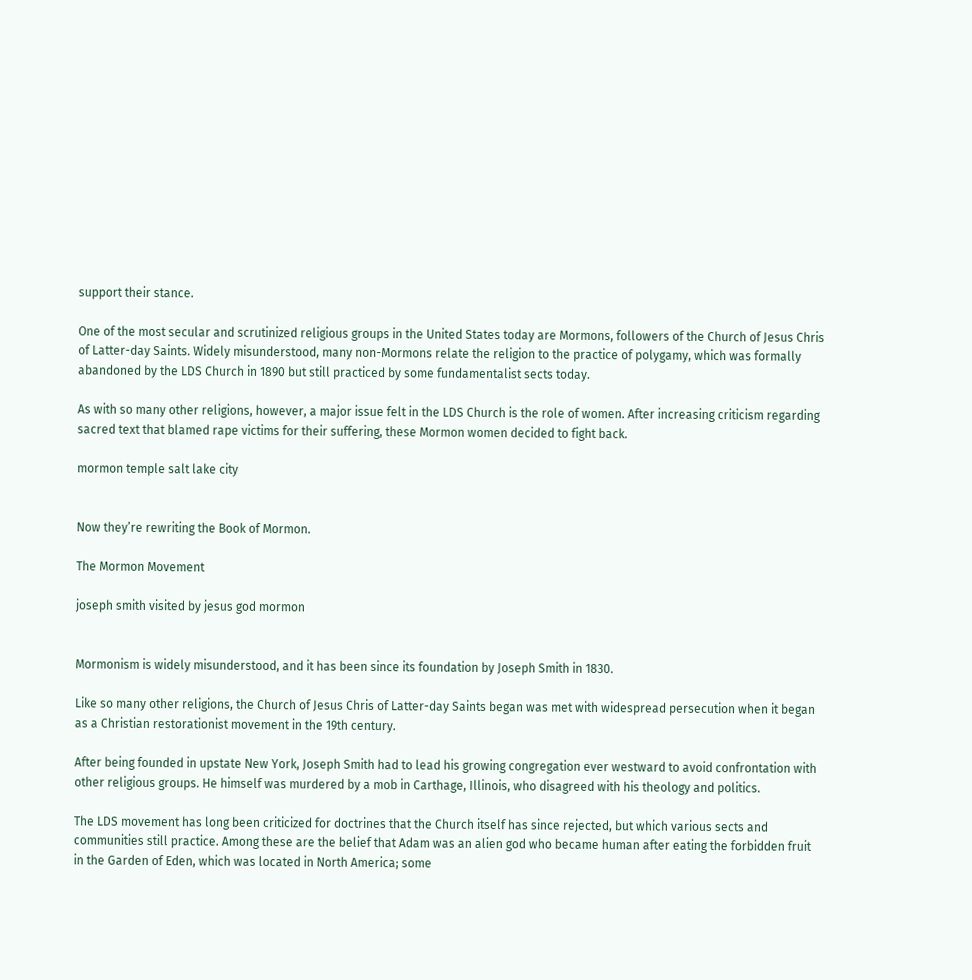support their stance.

One of the most secular and scrutinized religious groups in the United States today are Mormons, followers of the Church of Jesus Chris of Latter-day Saints. Widely misunderstood, many non-Mormons relate the religion to the practice of polygamy, which was formally abandoned by the LDS Church in 1890 but still practiced by some fundamentalist sects today.

As with so many other religions, however, a major issue felt in the LDS Church is the role of women. After increasing criticism regarding sacred text that blamed rape victims for their suffering, these Mormon women decided to fight back.

mormon temple salt lake city


Now they’re rewriting the Book of Mormon.

The Mormon Movement

joseph smith visited by jesus god mormon


Mormonism is widely misunderstood, and it has been since its foundation by Joseph Smith in 1830.

Like so many other religions, the Church of Jesus Chris of Latter-day Saints began was met with widespread persecution when it began as a Christian restorationist movement in the 19th century.

After being founded in upstate New York, Joseph Smith had to lead his growing congregation ever westward to avoid confrontation with other religious groups. He himself was murdered by a mob in Carthage, Illinois, who disagreed with his theology and politics.

The LDS movement has long been criticized for doctrines that the Church itself has since rejected, but which various sects and communities still practice. Among these are the belief that Adam was an alien god who became human after eating the forbidden fruit in the Garden of Eden, which was located in North America; some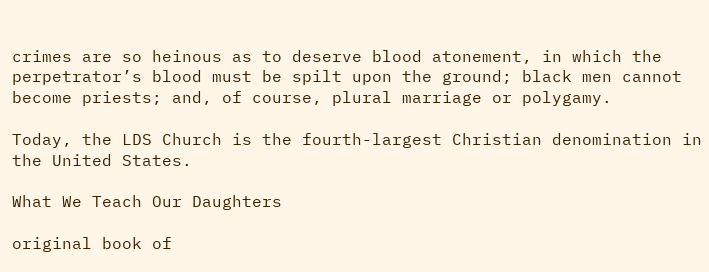crimes are so heinous as to deserve blood atonement, in which the perpetrator’s blood must be spilt upon the ground; black men cannot become priests; and, of course, plural marriage or polygamy.

Today, the LDS Church is the fourth-largest Christian denomination in the United States.

What We Teach Our Daughters

original book of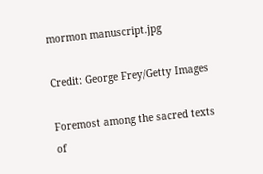mormon manuscript.jpg

Credit: George Frey/Getty Images

Foremost among the sacred texts of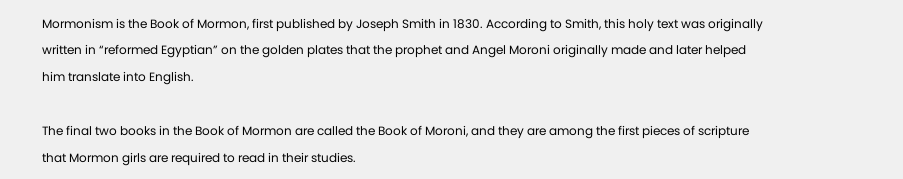Mormonism is the Book of Mormon, first published by Joseph Smith in 1830. According to Smith, this holy text was originally written in “reformed Egyptian” on the golden plates that the prophet and Angel Moroni originally made and later helped him translate into English.

The final two books in the Book of Mormon are called the Book of Moroni, and they are among the first pieces of scripture that Mormon girls are required to read in their studies.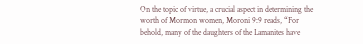On the topic of virtue, a crucial aspect in determining the worth of Mormon women, Moroni 9:9 reads, “For behold, many of the daughters of the Lamanites have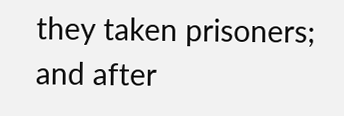they taken prisoners; and after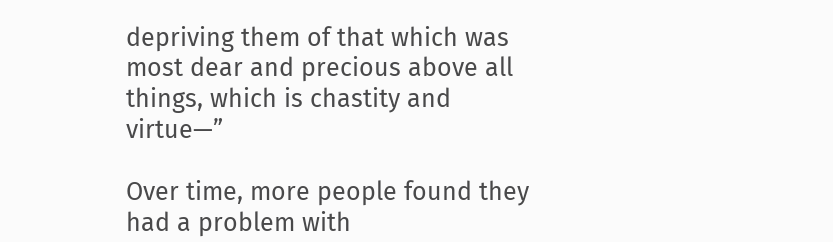depriving them of that which was most dear and precious above all things, which is chastity and virtue—”

Over time, more people found they had a problem with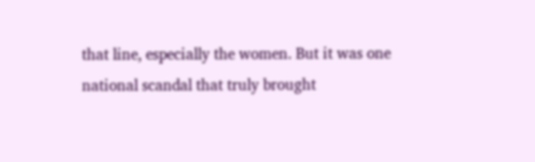that line, especially the women. But it was one national scandal that truly brought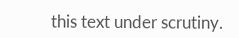this text under scrutiny.